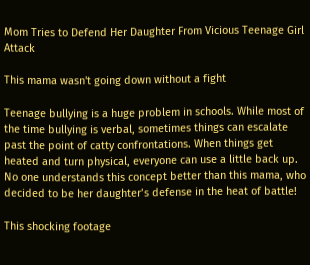Mom Tries to Defend Her Daughter From Vicious Teenage Girl Attack

This mama wasn't going down without a fight

Teenage bullying is a huge problem in schools. While most of the time bullying is verbal, sometimes things can escalate past the point of catty confrontations. When things get heated and turn physical, everyone can use a little back up. No one understands this concept better than this mama, who decided to be her daughter’s defense in the heat of battle!

This shocking footage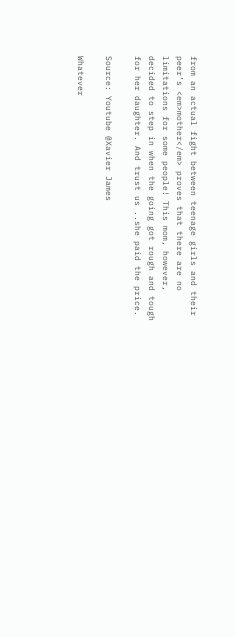from an actual fight between teenage girls and their peer’s <em>mother</em> proves that there are no limitations for some people! This mom, however, decided to step in when the going got rough and tough for her daughter. And trust us ..she paid the price.

Source: Youtube @Xavier James

Whatever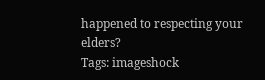happened to respecting your elders?
Tags: imageshock